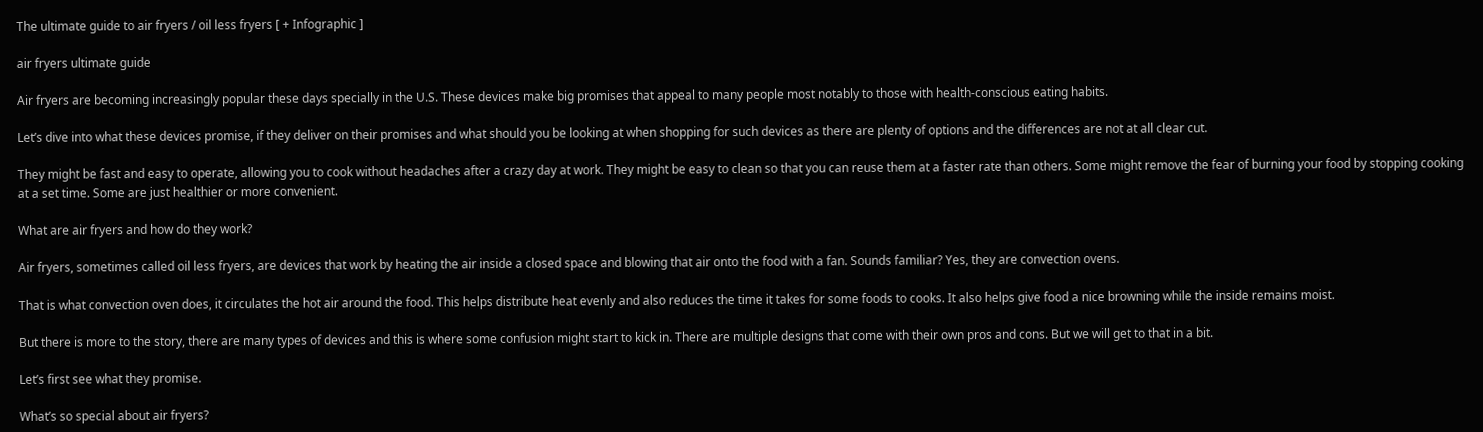The ultimate guide to air fryers / oil less fryers [ + Infographic ]

air fryers ultimate guide

Air fryers are becoming increasingly popular these days specially in the U.S. These devices make big promises that appeal to many people most notably to those with health-conscious eating habits.

Let’s dive into what these devices promise, if they deliver on their promises and what should you be looking at when shopping for such devices as there are plenty of options and the differences are not at all clear cut.

They might be fast and easy to operate, allowing you to cook without headaches after a crazy day at work. They might be easy to clean so that you can reuse them at a faster rate than others. Some might remove the fear of burning your food by stopping cooking at a set time. Some are just healthier or more convenient.

What are air fryers and how do they work?

Air fryers, sometimes called oil less fryers, are devices that work by heating the air inside a closed space and blowing that air onto the food with a fan. Sounds familiar? Yes, they are convection ovens.

That is what convection oven does, it circulates the hot air around the food. This helps distribute heat evenly and also reduces the time it takes for some foods to cooks. It also helps give food a nice browning while the inside remains moist.

But there is more to the story, there are many types of devices and this is where some confusion might start to kick in. There are multiple designs that come with their own pros and cons. But we will get to that in a bit.

Let’s first see what they promise.

What’s so special about air fryers?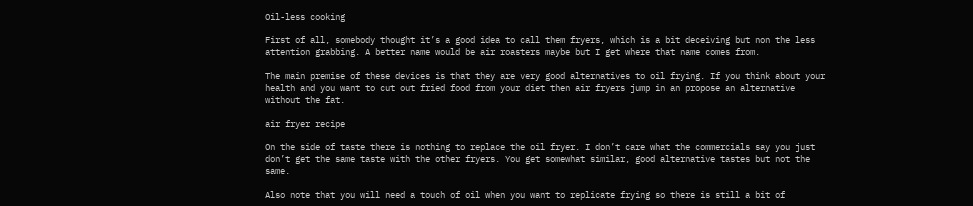Oil-less cooking

First of all, somebody thought it’s a good idea to call them fryers, which is a bit deceiving but non the less attention grabbing. A better name would be air roasters maybe but I get where that name comes from.

The main premise of these devices is that they are very good alternatives to oil frying. If you think about your health and you want to cut out fried food from your diet then air fryers jump in an propose an alternative without the fat.

air fryer recipe

On the side of taste there is nothing to replace the oil fryer. I don’t care what the commercials say you just don’t get the same taste with the other fryers. You get somewhat similar, good alternative tastes but not the same.

Also note that you will need a touch of oil when you want to replicate frying so there is still a bit of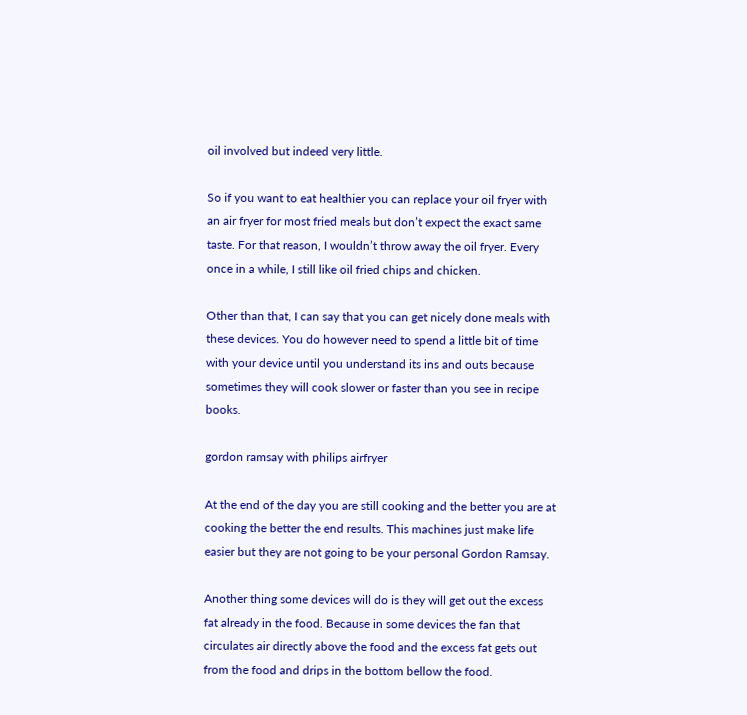oil involved but indeed very little.

So if you want to eat healthier you can replace your oil fryer with an air fryer for most fried meals but don’t expect the exact same taste. For that reason, I wouldn’t throw away the oil fryer. Every once in a while, I still like oil fried chips and chicken.

Other than that, I can say that you can get nicely done meals with these devices. You do however need to spend a little bit of time with your device until you understand its ins and outs because sometimes they will cook slower or faster than you see in recipe books.

gordon ramsay with philips airfryer

At the end of the day you are still cooking and the better you are at cooking the better the end results. This machines just make life easier but they are not going to be your personal Gordon Ramsay.

Another thing some devices will do is they will get out the excess fat already in the food. Because in some devices the fan that circulates air directly above the food and the excess fat gets out from the food and drips in the bottom bellow the food.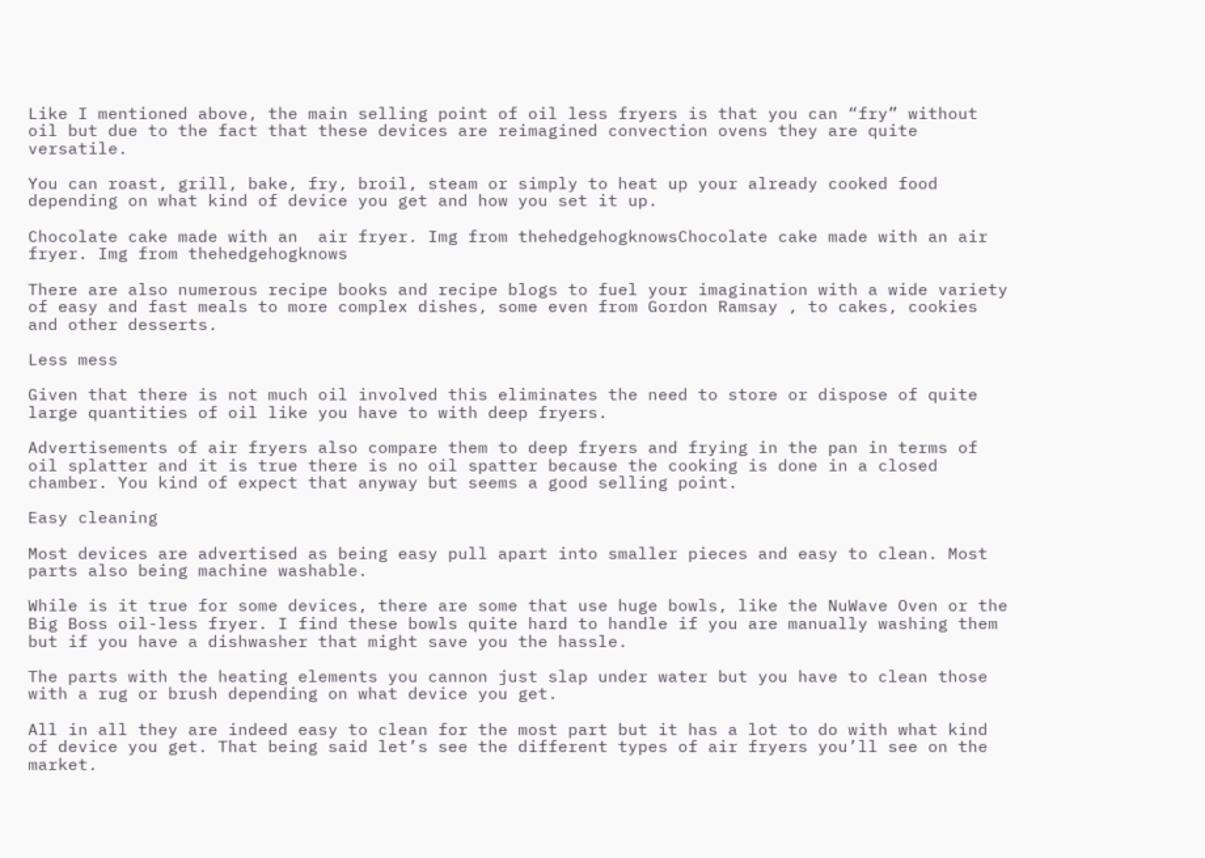Like I mentioned above, the main selling point of oil less fryers is that you can “fry” without oil but due to the fact that these devices are reimagined convection ovens they are quite versatile.

You can roast, grill, bake, fry, broil, steam or simply to heat up your already cooked food depending on what kind of device you get and how you set it up.

Chocolate cake made with an  air fryer. Img from thehedgehogknowsChocolate cake made with an air fryer. Img from thehedgehogknows

There are also numerous recipe books and recipe blogs to fuel your imagination with a wide variety of easy and fast meals to more complex dishes, some even from Gordon Ramsay , to cakes, cookies and other desserts.

Less mess

Given that there is not much oil involved this eliminates the need to store or dispose of quite large quantities of oil like you have to with deep fryers.

Advertisements of air fryers also compare them to deep fryers and frying in the pan in terms of oil splatter and it is true there is no oil spatter because the cooking is done in a closed chamber. You kind of expect that anyway but seems a good selling point.

Easy cleaning

Most devices are advertised as being easy pull apart into smaller pieces and easy to clean. Most parts also being machine washable.

While is it true for some devices, there are some that use huge bowls, like the NuWave Oven or the Big Boss oil-less fryer. I find these bowls quite hard to handle if you are manually washing them but if you have a dishwasher that might save you the hassle.

The parts with the heating elements you cannon just slap under water but you have to clean those with a rug or brush depending on what device you get.

All in all they are indeed easy to clean for the most part but it has a lot to do with what kind of device you get. That being said let’s see the different types of air fryers you’ll see on the market.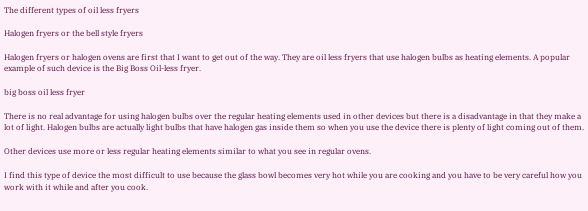The different types of oil less fryers

Halogen fryers or the bell style fryers

Halogen fryers or halogen ovens are first that I want to get out of the way. They are oil less fryers that use halogen bulbs as heating elements. A popular example of such device is the Big Boss Oil-less fryer.

big boss oil less fryer

There is no real advantage for using halogen bulbs over the regular heating elements used in other devices but there is a disadvantage in that they make a lot of light. Halogen bulbs are actually light bulbs that have halogen gas inside them so when you use the device there is plenty of light coming out of them.

Other devices use more or less regular heating elements similar to what you see in regular ovens.

I find this type of device the most difficult to use because the glass bowl becomes very hot while you are cooking and you have to be very careful how you work with it while and after you cook.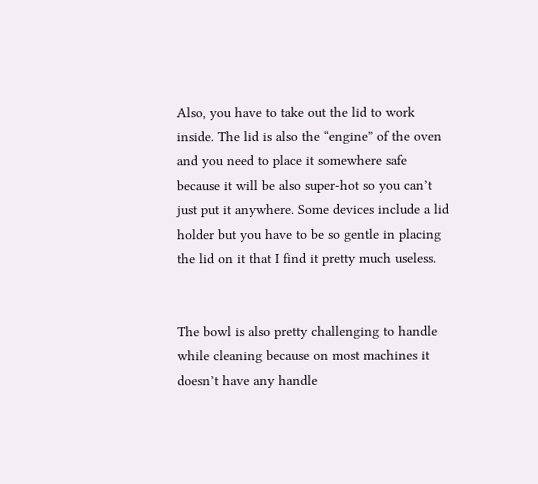Also, you have to take out the lid to work inside. The lid is also the “engine” of the oven and you need to place it somewhere safe because it will be also super-hot so you can’t just put it anywhere. Some devices include a lid holder but you have to be so gentle in placing the lid on it that I find it pretty much useless.


The bowl is also pretty challenging to handle while cleaning because on most machines it doesn’t have any handle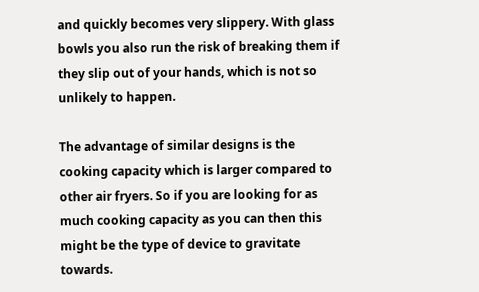and quickly becomes very slippery. With glass bowls you also run the risk of breaking them if they slip out of your hands, which is not so unlikely to happen.

The advantage of similar designs is the cooking capacity which is larger compared to other air fryers. So if you are looking for as much cooking capacity as you can then this might be the type of device to gravitate towards.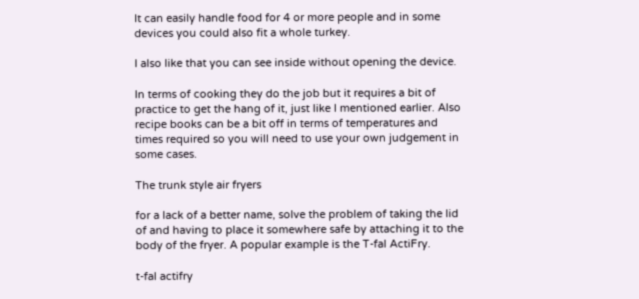It can easily handle food for 4 or more people and in some devices you could also fit a whole turkey.

I also like that you can see inside without opening the device.

In terms of cooking they do the job but it requires a bit of practice to get the hang of it, just like I mentioned earlier. Also recipe books can be a bit off in terms of temperatures and times required so you will need to use your own judgement in some cases.

The trunk style air fryers

for a lack of a better name, solve the problem of taking the lid of and having to place it somewhere safe by attaching it to the body of the fryer. A popular example is the T-fal ActiFry.

t-fal actifry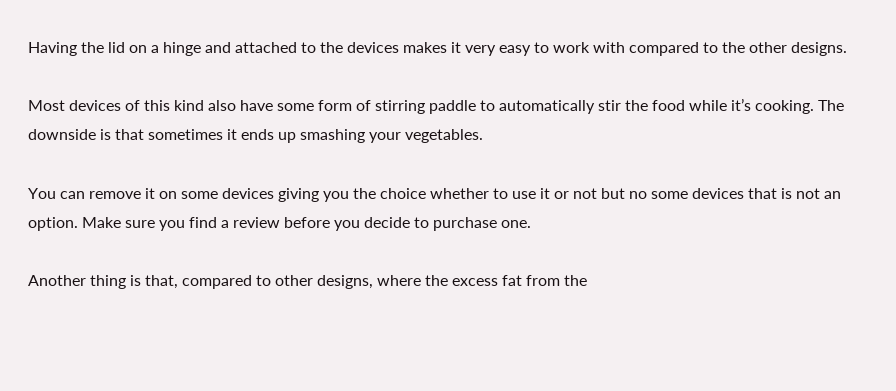Having the lid on a hinge and attached to the devices makes it very easy to work with compared to the other designs.

Most devices of this kind also have some form of stirring paddle to automatically stir the food while it’s cooking. The downside is that sometimes it ends up smashing your vegetables.

You can remove it on some devices giving you the choice whether to use it or not but no some devices that is not an option. Make sure you find a review before you decide to purchase one.

Another thing is that, compared to other designs, where the excess fat from the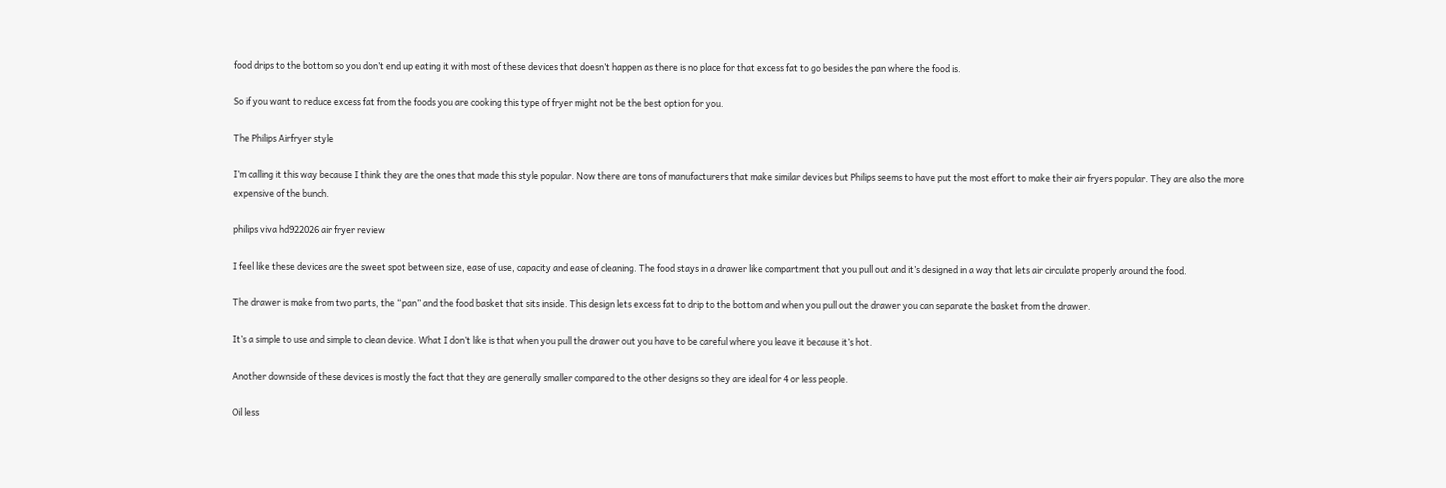food drips to the bottom so you don’t end up eating it with most of these devices that doesn’t happen as there is no place for that excess fat to go besides the pan where the food is.

So if you want to reduce excess fat from the foods you are cooking this type of fryer might not be the best option for you.

The Philips Airfryer style

I’m calling it this way because I think they are the ones that made this style popular. Now there are tons of manufacturers that make similar devices but Philips seems to have put the most effort to make their air fryers popular. They are also the more expensive of the bunch.

philips viva hd922026 air fryer review

I feel like these devices are the sweet spot between size, ease of use, capacity and ease of cleaning. The food stays in a drawer like compartment that you pull out and it’s designed in a way that lets air circulate properly around the food.

The drawer is make from two parts, the “pan” and the food basket that sits inside. This design lets excess fat to drip to the bottom and when you pull out the drawer you can separate the basket from the drawer.

It’s a simple to use and simple to clean device. What I don’t like is that when you pull the drawer out you have to be careful where you leave it because it’s hot.

Another downside of these devices is mostly the fact that they are generally smaller compared to the other designs so they are ideal for 4 or less people.

Oil less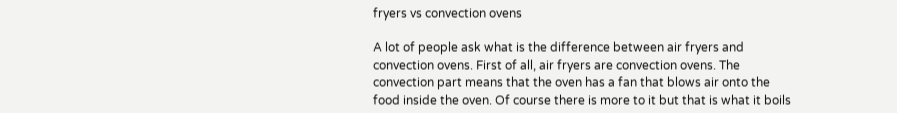fryers vs convection ovens

A lot of people ask what is the difference between air fryers and convection ovens. First of all, air fryers are convection ovens. The convection part means that the oven has a fan that blows air onto the food inside the oven. Of course there is more to it but that is what it boils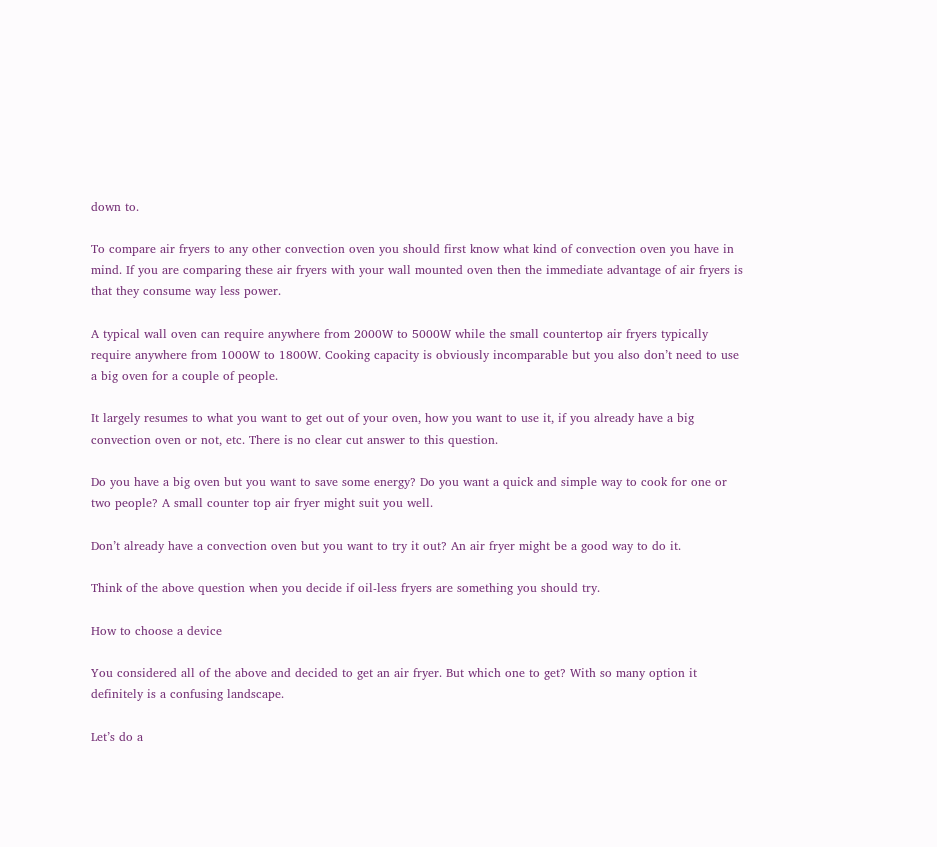down to.

To compare air fryers to any other convection oven you should first know what kind of convection oven you have in mind. If you are comparing these air fryers with your wall mounted oven then the immediate advantage of air fryers is that they consume way less power.

A typical wall oven can require anywhere from 2000W to 5000W while the small countertop air fryers typically require anywhere from 1000W to 1800W. Cooking capacity is obviously incomparable but you also don’t need to use a big oven for a couple of people.

It largely resumes to what you want to get out of your oven, how you want to use it, if you already have a big convection oven or not, etc. There is no clear cut answer to this question.

Do you have a big oven but you want to save some energy? Do you want a quick and simple way to cook for one or two people? A small counter top air fryer might suit you well.

Don’t already have a convection oven but you want to try it out? An air fryer might be a good way to do it.

Think of the above question when you decide if oil-less fryers are something you should try.

How to choose a device

You considered all of the above and decided to get an air fryer. But which one to get? With so many option it definitely is a confusing landscape.

Let’s do a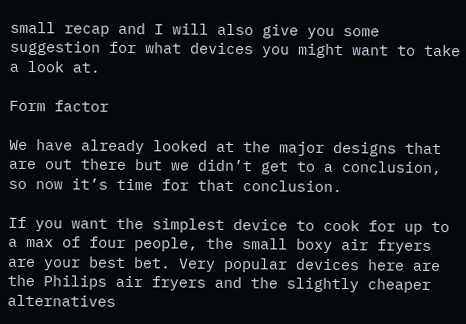small recap and I will also give you some suggestion for what devices you might want to take a look at.

Form factor

We have already looked at the major designs that are out there but we didn’t get to a conclusion, so now it’s time for that conclusion.

If you want the simplest device to cook for up to a max of four people, the small boxy air fryers are your best bet. Very popular devices here are the Philips air fryers and the slightly cheaper alternatives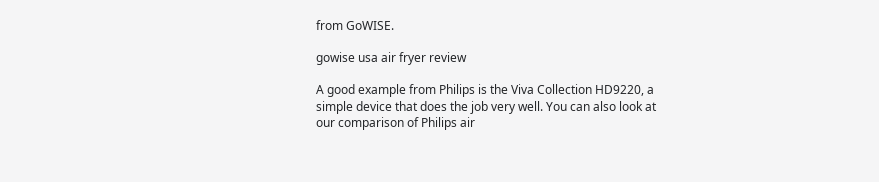from GoWISE.

gowise usa air fryer review

A good example from Philips is the Viva Collection HD9220, a simple device that does the job very well. You can also look at our comparison of Philips air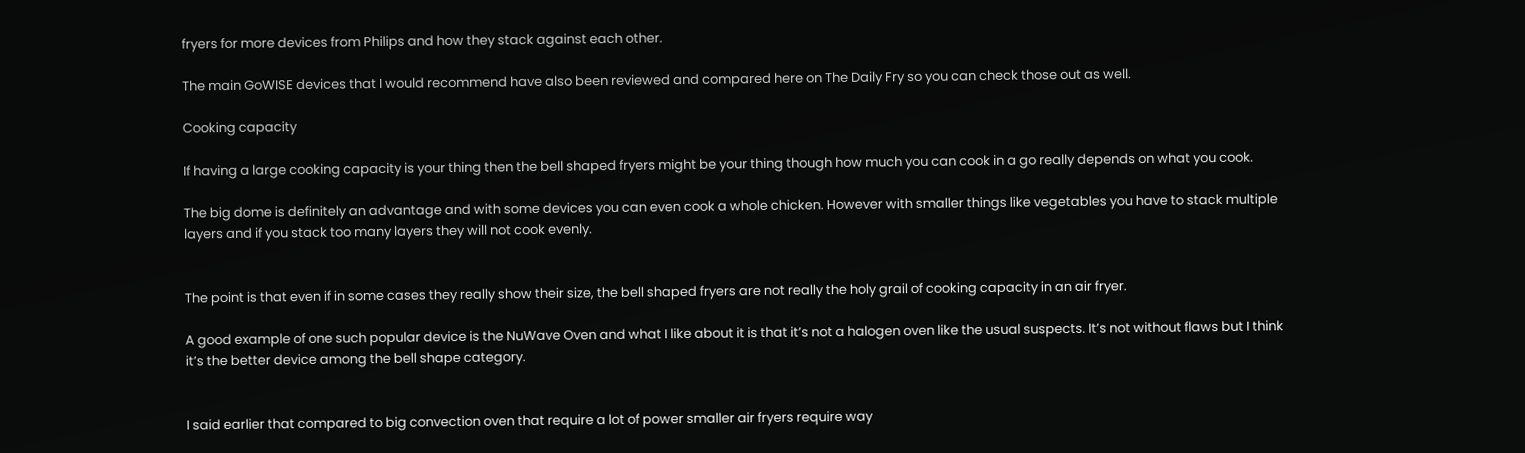fryers for more devices from Philips and how they stack against each other.

The main GoWISE devices that I would recommend have also been reviewed and compared here on The Daily Fry so you can check those out as well.

Cooking capacity

If having a large cooking capacity is your thing then the bell shaped fryers might be your thing though how much you can cook in a go really depends on what you cook.

The big dome is definitely an advantage and with some devices you can even cook a whole chicken. However with smaller things like vegetables you have to stack multiple layers and if you stack too many layers they will not cook evenly.


The point is that even if in some cases they really show their size, the bell shaped fryers are not really the holy grail of cooking capacity in an air fryer.

A good example of one such popular device is the NuWave Oven and what I like about it is that it’s not a halogen oven like the usual suspects. It’s not without flaws but I think it’s the better device among the bell shape category.


I said earlier that compared to big convection oven that require a lot of power smaller air fryers require way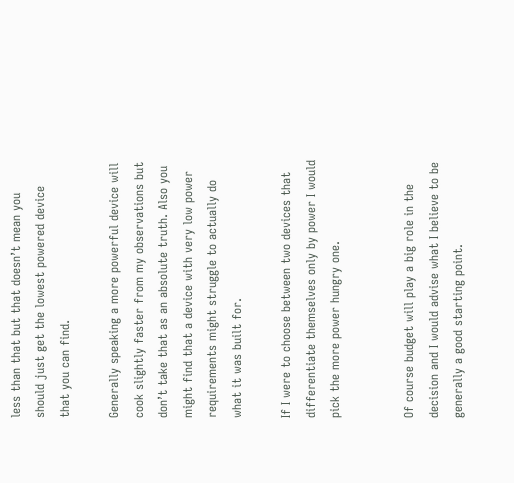less than that but that doesn’t mean you should just get the lowest powered device that you can find.

Generally speaking a more powerful device will cook slightly faster from my observations but don’t take that as an absolute truth. Also you might find that a device with very low power requirements might struggle to actually do what it was built for.

If I were to choose between two devices that differentiate themselves only by power I would pick the more power hungry one.


Of course budget will play a big role in the decision and I would advise what I believe to be generally a good starting point.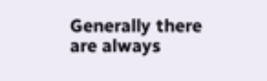Generally there are always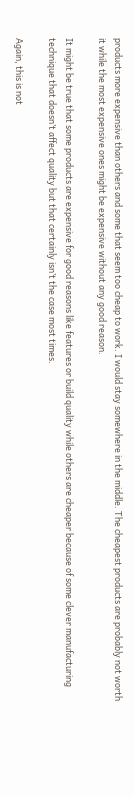products more expensive than others and some that seem too cheap to work. I would stay somewhere in the middle. The cheapest products are probably not worth it while the most expensive ones might be expensive without any good reason.

It might be true that some products are expensive for good reasons like features or build quality while others are cheaper because of some clever manufacturing technique that doesn’t affect quality but that certainly isn’t the case most times.

Again, this is not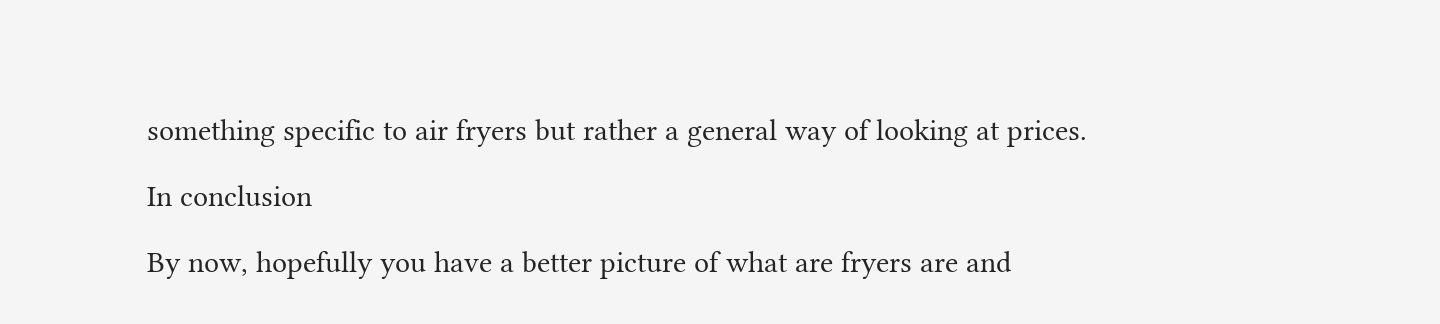something specific to air fryers but rather a general way of looking at prices.

In conclusion

By now, hopefully you have a better picture of what are fryers are and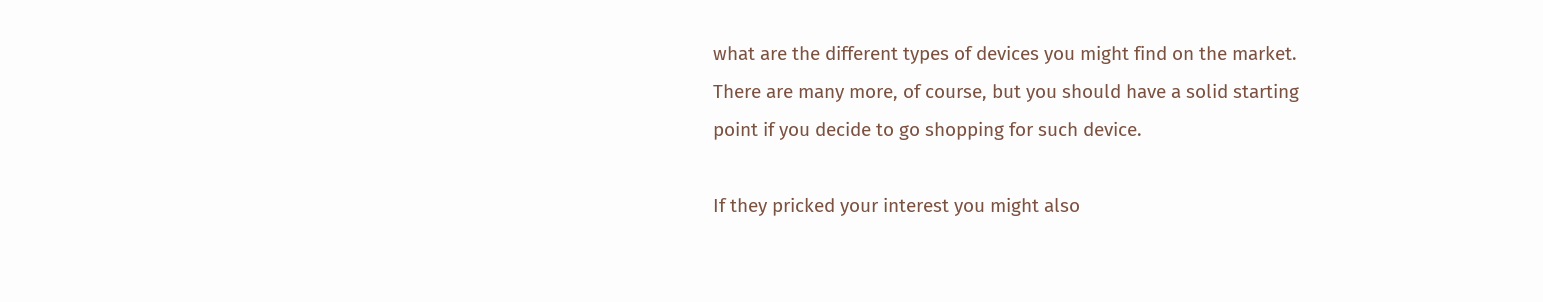what are the different types of devices you might find on the market. There are many more, of course, but you should have a solid starting point if you decide to go shopping for such device.

If they pricked your interest you might also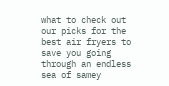what to check out our picks for the best air fryers to save you going through an endless sea of samey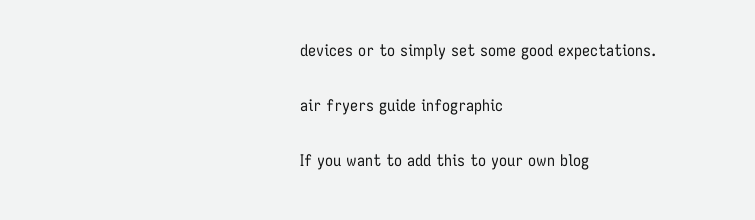devices or to simply set some good expectations.

air fryers guide infographic

If you want to add this to your own blog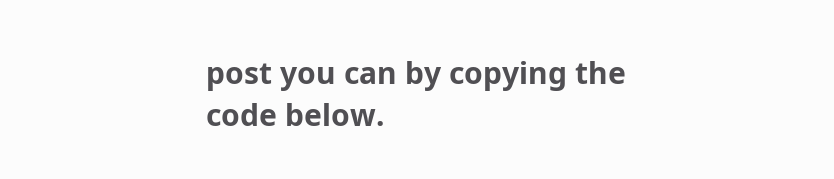post you can by copying the code below.